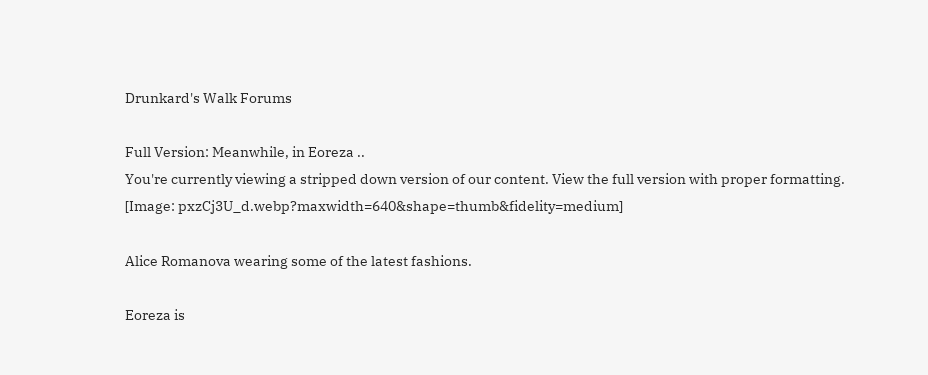Drunkard's Walk Forums

Full Version: Meanwhile, in Eoreza ..
You're currently viewing a stripped down version of our content. View the full version with proper formatting.
[Image: pxzCj3U_d.webp?maxwidth=640&shape=thumb&fidelity=medium]

Alice Romanova wearing some of the latest fashions.

Eoreza is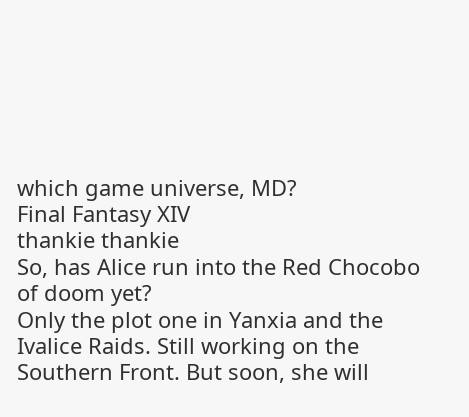which game universe, MD?
Final Fantasy XIV
thankie thankie
So, has Alice run into the Red Chocobo of doom yet?
Only the plot one in Yanxia and the Ivalice Raids. Still working on the Southern Front. But soon, she will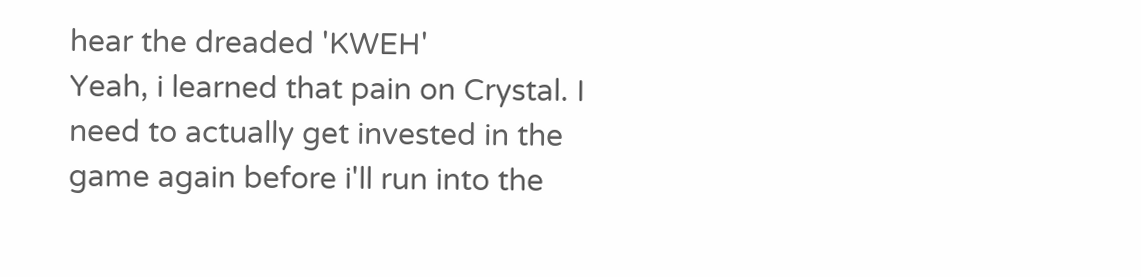hear the dreaded 'KWEH'
Yeah, i learned that pain on Crystal. I need to actually get invested in the game again before i'll run into the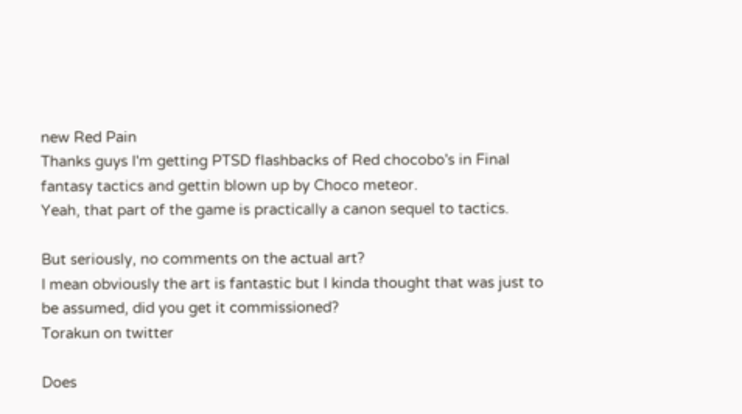new Red Pain
Thanks guys I'm getting PTSD flashbacks of Red chocobo's in Final fantasy tactics and gettin blown up by Choco meteor.
Yeah, that part of the game is practically a canon sequel to tactics.

But seriously, no comments on the actual art?
I mean obviously the art is fantastic but I kinda thought that was just to be assumed, did you get it commissioned?
Torakun on twitter

Does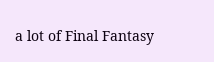a lot of Final Fantasy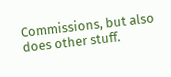Commissions, but also does other stuff.